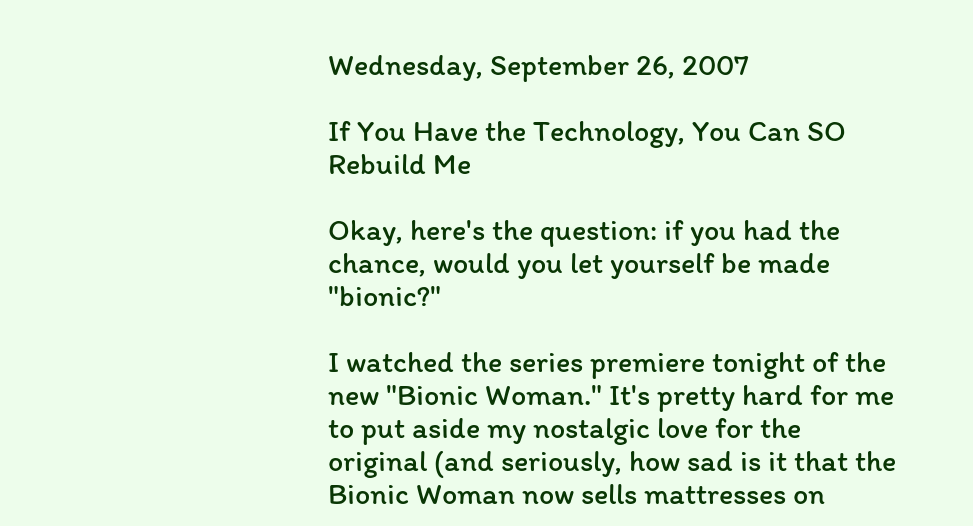Wednesday, September 26, 2007

If You Have the Technology, You Can SO Rebuild Me

Okay, here's the question: if you had the chance, would you let yourself be made "bionic?"

I watched the series premiere tonight of the new "Bionic Woman." It's pretty hard for me to put aside my nostalgic love for the original (and seriously, how sad is it that the Bionic Woman now sells mattresses on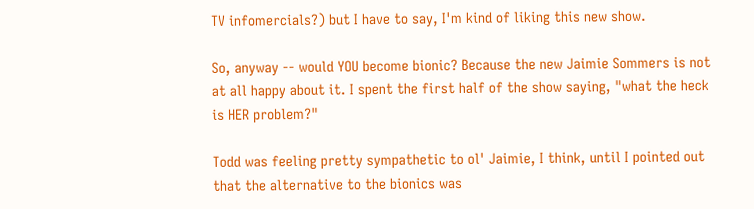TV infomercials?) but I have to say, I'm kind of liking this new show.

So, anyway -- would YOU become bionic? Because the new Jaimie Sommers is not at all happy about it. I spent the first half of the show saying, "what the heck is HER problem?"

Todd was feeling pretty sympathetic to ol' Jaimie, I think, until I pointed out that the alternative to the bionics was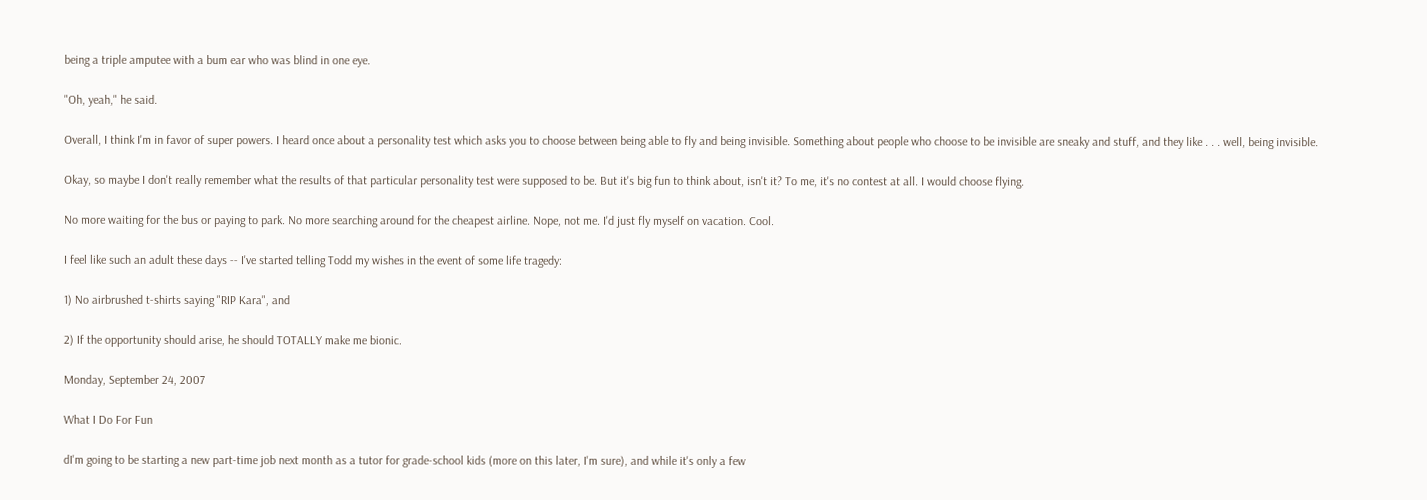being a triple amputee with a bum ear who was blind in one eye.

"Oh, yeah," he said.

Overall, I think I'm in favor of super powers. I heard once about a personality test which asks you to choose between being able to fly and being invisible. Something about people who choose to be invisible are sneaky and stuff, and they like . . . well, being invisible.

Okay, so maybe I don't really remember what the results of that particular personality test were supposed to be. But it's big fun to think about, isn't it? To me, it's no contest at all. I would choose flying.

No more waiting for the bus or paying to park. No more searching around for the cheapest airline. Nope, not me. I'd just fly myself on vacation. Cool.

I feel like such an adult these days -- I've started telling Todd my wishes in the event of some life tragedy:

1) No airbrushed t-shirts saying "RIP Kara", and

2) If the opportunity should arise, he should TOTALLY make me bionic.

Monday, September 24, 2007

What I Do For Fun

dI'm going to be starting a new part-time job next month as a tutor for grade-school kids (more on this later, I'm sure), and while it's only a few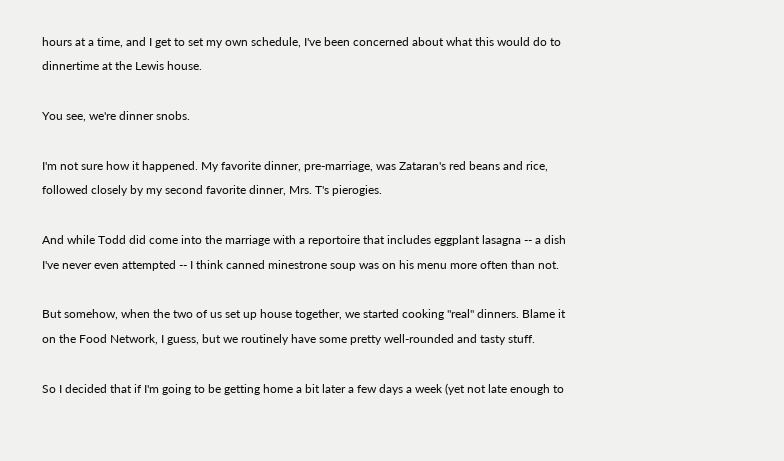hours at a time, and I get to set my own schedule, I've been concerned about what this would do to dinnertime at the Lewis house.

You see, we're dinner snobs.

I'm not sure how it happened. My favorite dinner, pre-marriage, was Zataran's red beans and rice, followed closely by my second favorite dinner, Mrs. T's pierogies.

And while Todd did come into the marriage with a reportoire that includes eggplant lasagna -- a dish I've never even attempted -- I think canned minestrone soup was on his menu more often than not.

But somehow, when the two of us set up house together, we started cooking "real" dinners. Blame it on the Food Network, I guess, but we routinely have some pretty well-rounded and tasty stuff.

So I decided that if I'm going to be getting home a bit later a few days a week (yet not late enough to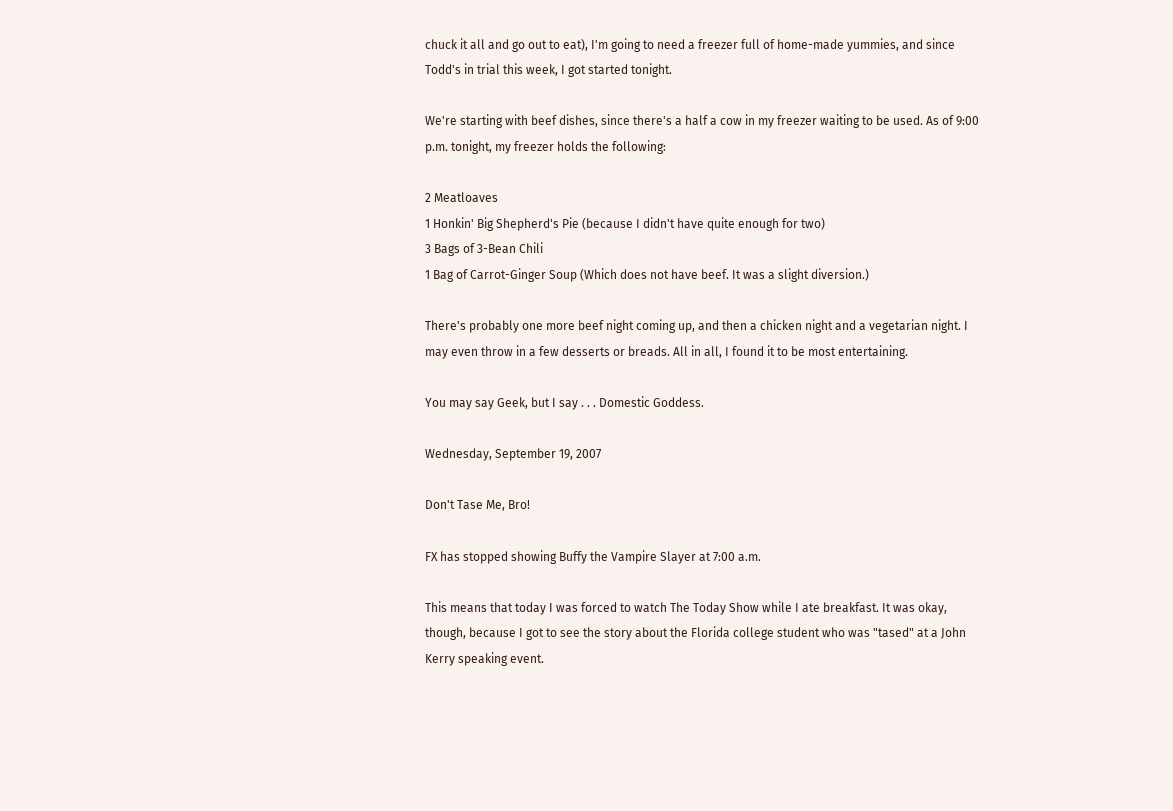chuck it all and go out to eat), I'm going to need a freezer full of home-made yummies, and since Todd's in trial this week, I got started tonight.

We're starting with beef dishes, since there's a half a cow in my freezer waiting to be used. As of 9:00 p.m. tonight, my freezer holds the following:

2 Meatloaves
1 Honkin' Big Shepherd's Pie (because I didn't have quite enough for two)
3 Bags of 3-Bean Chili
1 Bag of Carrot-Ginger Soup (Which does not have beef. It was a slight diversion.)

There's probably one more beef night coming up, and then a chicken night and a vegetarian night. I may even throw in a few desserts or breads. All in all, I found it to be most entertaining.

You may say Geek, but I say . . . Domestic Goddess.

Wednesday, September 19, 2007

Don't Tase Me, Bro!

FX has stopped showing Buffy the Vampire Slayer at 7:00 a.m.

This means that today I was forced to watch The Today Show while I ate breakfast. It was okay, though, because I got to see the story about the Florida college student who was "tased" at a John Kerry speaking event.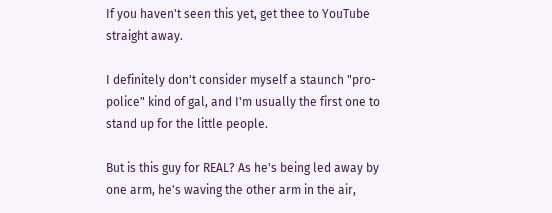If you haven't seen this yet, get thee to YouTube straight away.

I definitely don't consider myself a staunch "pro-police" kind of gal, and I'm usually the first one to stand up for the little people.

But is this guy for REAL? As he's being led away by one arm, he's waving the other arm in the air,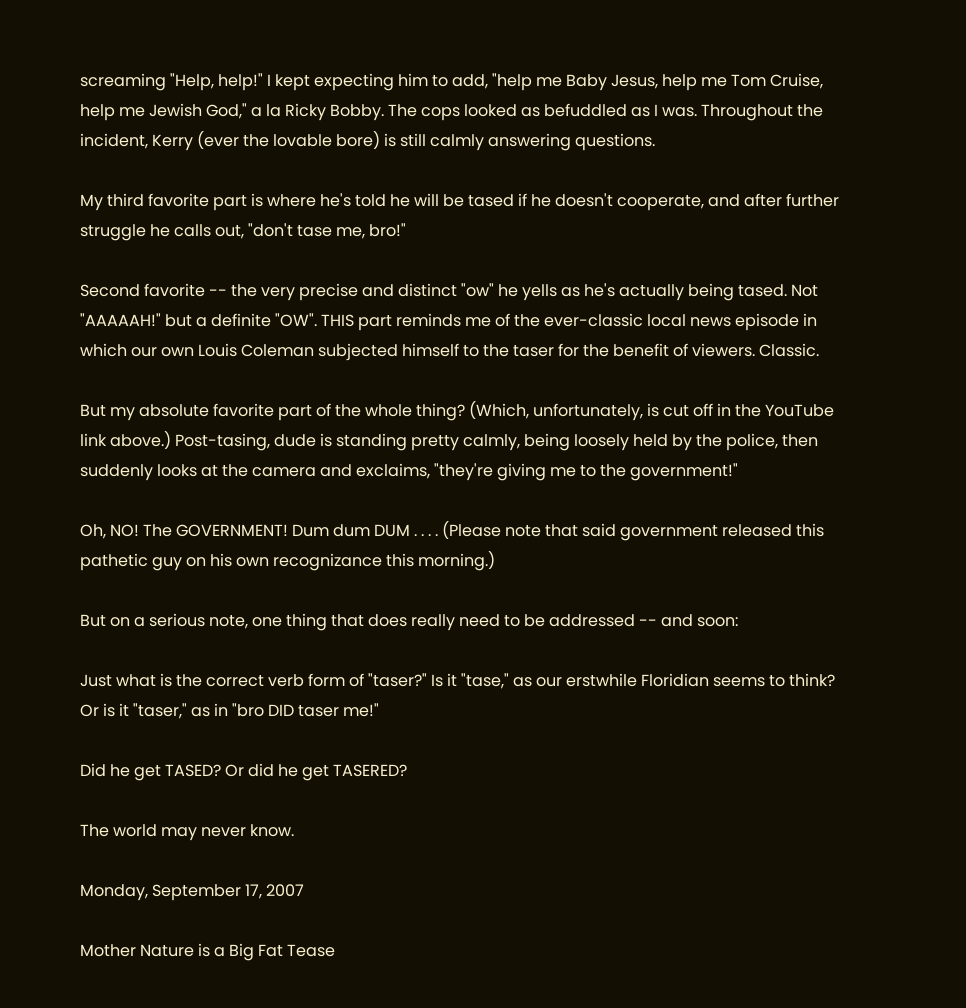screaming "Help, help!" I kept expecting him to add, "help me Baby Jesus, help me Tom Cruise, help me Jewish God," a la Ricky Bobby. The cops looked as befuddled as I was. Throughout the incident, Kerry (ever the lovable bore) is still calmly answering questions.

My third favorite part is where he's told he will be tased if he doesn't cooperate, and after further struggle he calls out, "don't tase me, bro!"

Second favorite -- the very precise and distinct "ow" he yells as he's actually being tased. Not "AAAAAH!" but a definite "OW". THIS part reminds me of the ever-classic local news episode in which our own Louis Coleman subjected himself to the taser for the benefit of viewers. Classic.

But my absolute favorite part of the whole thing? (Which, unfortunately, is cut off in the YouTube link above.) Post-tasing, dude is standing pretty calmly, being loosely held by the police, then suddenly looks at the camera and exclaims, "they're giving me to the government!"

Oh, NO! The GOVERNMENT! Dum dum DUM . . . . (Please note that said government released this pathetic guy on his own recognizance this morning.)

But on a serious note, one thing that does really need to be addressed -- and soon:

Just what is the correct verb form of "taser?" Is it "tase," as our erstwhile Floridian seems to think? Or is it "taser," as in "bro DID taser me!"

Did he get TASED? Or did he get TASERED?

The world may never know.

Monday, September 17, 2007

Mother Nature is a Big Fat Tease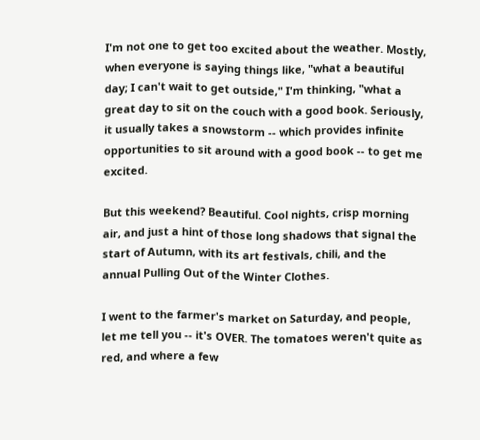I'm not one to get too excited about the weather. Mostly, when everyone is saying things like, "what a beautiful day; I can't wait to get outside," I'm thinking, "what a great day to sit on the couch with a good book. Seriously, it usually takes a snowstorm -- which provides infinite opportunities to sit around with a good book -- to get me excited.

But this weekend? Beautiful. Cool nights, crisp morning air, and just a hint of those long shadows that signal the start of Autumn, with its art festivals, chili, and the annual Pulling Out of the Winter Clothes.

I went to the farmer's market on Saturday, and people, let me tell you -- it's OVER. The tomatoes weren't quite as red, and where a few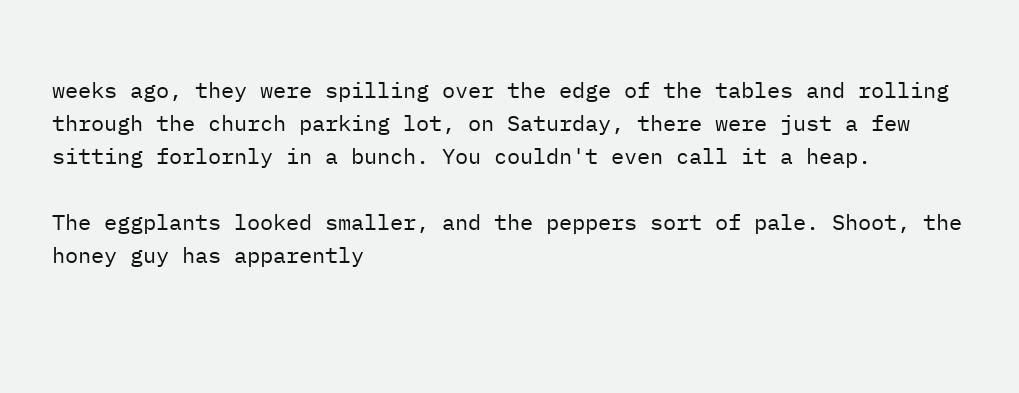weeks ago, they were spilling over the edge of the tables and rolling through the church parking lot, on Saturday, there were just a few sitting forlornly in a bunch. You couldn't even call it a heap.

The eggplants looked smaller, and the peppers sort of pale. Shoot, the honey guy has apparently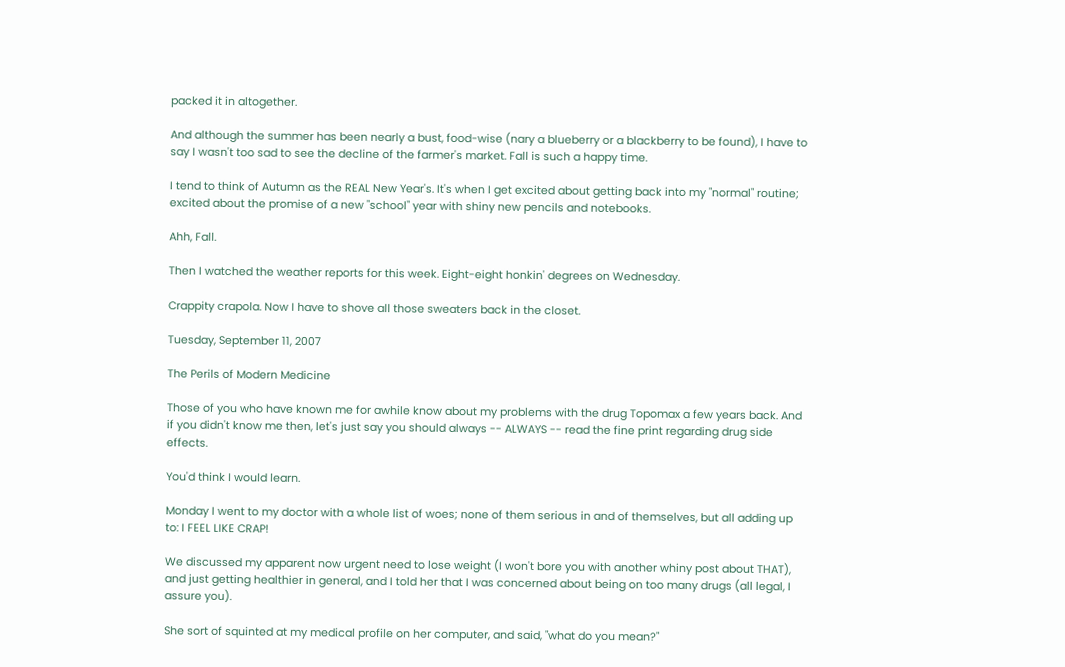packed it in altogether.

And although the summer has been nearly a bust, food-wise (nary a blueberry or a blackberry to be found), I have to say I wasn't too sad to see the decline of the farmer's market. Fall is such a happy time.

I tend to think of Autumn as the REAL New Year's. It's when I get excited about getting back into my "normal" routine; excited about the promise of a new "school" year with shiny new pencils and notebooks.

Ahh, Fall.

Then I watched the weather reports for this week. Eight-eight honkin' degrees on Wednesday.

Crappity crapola. Now I have to shove all those sweaters back in the closet.

Tuesday, September 11, 2007

The Perils of Modern Medicine

Those of you who have known me for awhile know about my problems with the drug Topomax a few years back. And if you didn't know me then, let's just say you should always -- ALWAYS -- read the fine print regarding drug side effects.

You'd think I would learn.

Monday I went to my doctor with a whole list of woes; none of them serious in and of themselves, but all adding up to: I FEEL LIKE CRAP!

We discussed my apparent now urgent need to lose weight (I won't bore you with another whiny post about THAT), and just getting healthier in general, and I told her that I was concerned about being on too many drugs (all legal, I assure you).

She sort of squinted at my medical profile on her computer, and said, "what do you mean?"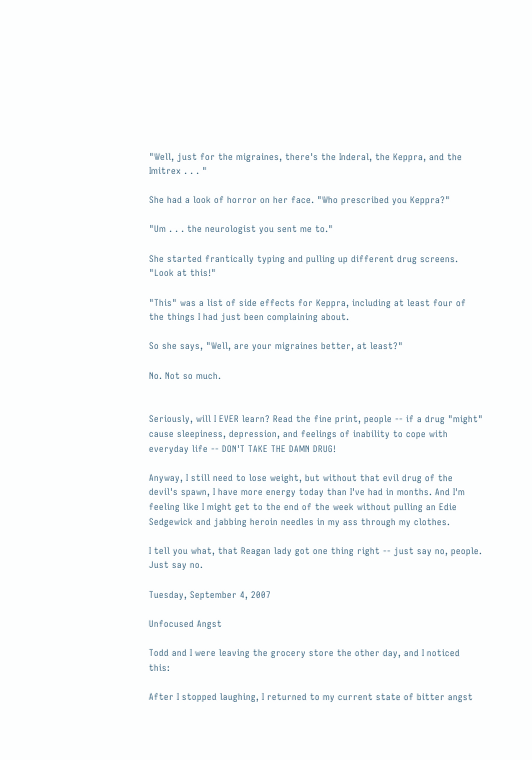"Well, just for the migraines, there's the Inderal, the Keppra, and the Imitrex . . . "

She had a look of horror on her face. "Who prescribed you Keppra?"

"Um . . . the neurologist you sent me to."

She started frantically typing and pulling up different drug screens. "Look at this!"

"This" was a list of side effects for Keppra, including at least four of the things I had just been complaining about.

So she says, "Well, are your migraines better, at least?"

No. Not so much.


Seriously, will I EVER learn? Read the fine print, people -- if a drug "might" cause sleepiness, depression, and feelings of inability to cope with everyday life -- DON'T TAKE THE DAMN DRUG!

Anyway, I still need to lose weight, but without that evil drug of the devil's spawn, I have more energy today than I've had in months. And I'm feeling like I might get to the end of the week without pulling an Edie Sedgewick and jabbing heroin needles in my ass through my clothes.

I tell you what, that Reagan lady got one thing right -- just say no, people. Just say no.

Tuesday, September 4, 2007

Unfocused Angst

Todd and I were leaving the grocery store the other day, and I noticed this:

After I stopped laughing, I returned to my current state of bitter angst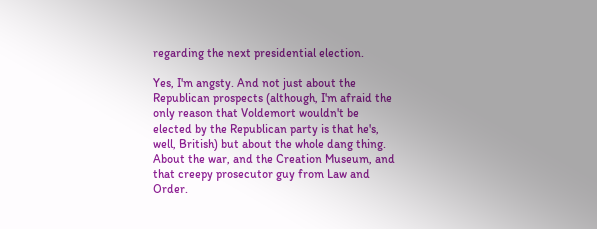regarding the next presidential election.

Yes, I'm angsty. And not just about the Republican prospects (although, I'm afraid the only reason that Voldemort wouldn't be elected by the Republican party is that he's, well, British) but about the whole dang thing. About the war, and the Creation Museum, and that creepy prosecutor guy from Law and Order.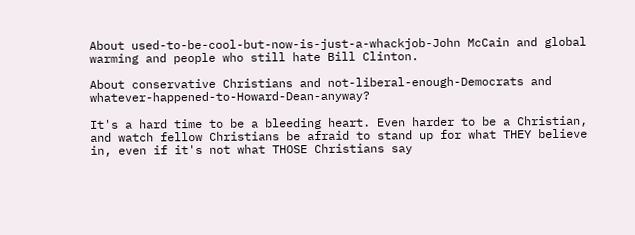About used-to-be-cool-but-now-is-just-a-whackjob-John McCain and global warming and people who still hate Bill Clinton.

About conservative Christians and not-liberal-enough-Democrats and whatever-happened-to-Howard-Dean-anyway?

It's a hard time to be a bleeding heart. Even harder to be a Christian, and watch fellow Christians be afraid to stand up for what THEY believe in, even if it's not what THOSE Christians say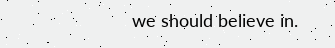we should believe in.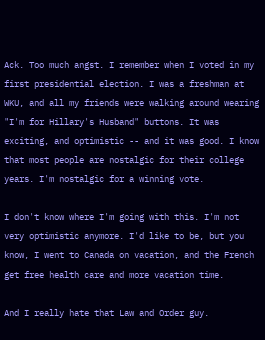Ack. Too much angst. I remember when I voted in my first presidential election. I was a freshman at WKU, and all my friends were walking around wearing "I'm for Hillary's Husband" buttons. It was exciting, and optimistic -- and it was good. I know that most people are nostalgic for their college years. I'm nostalgic for a winning vote.

I don't know where I'm going with this. I'm not very optimistic anymore. I'd like to be, but you know, I went to Canada on vacation, and the French get free health care and more vacation time.

And I really hate that Law and Order guy.